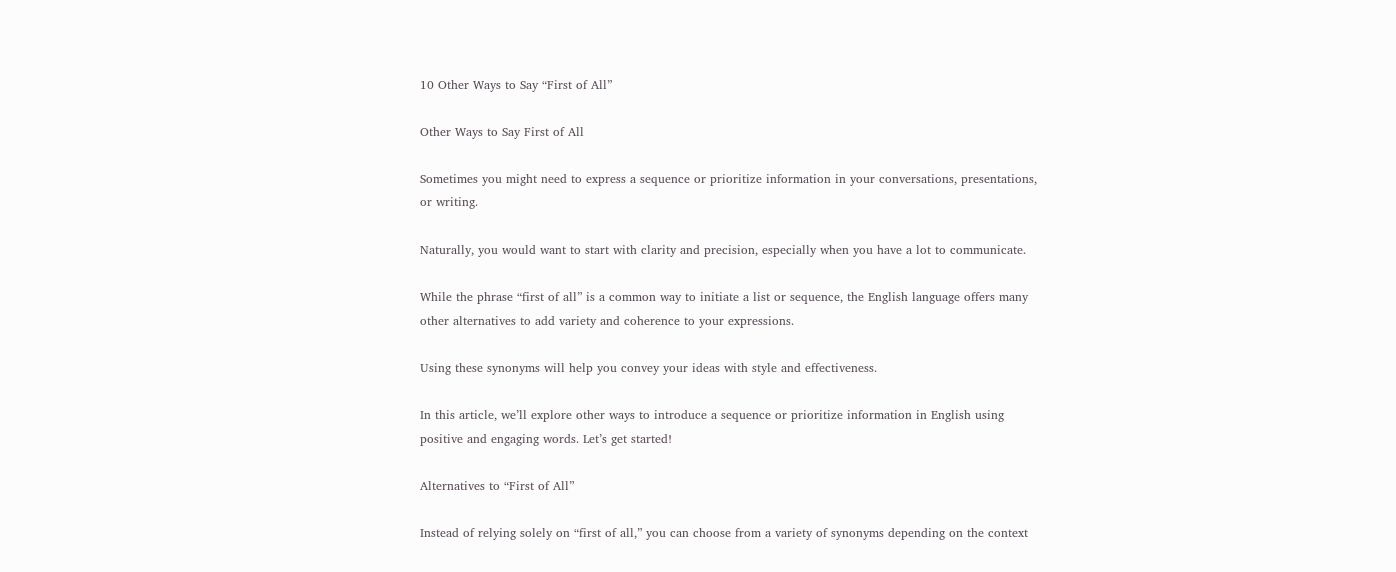10 Other Ways to Say “First of All”

Other Ways to Say First of All

Sometimes you might need to express a sequence or prioritize information in your conversations, presentations, or writing.

Naturally, you would want to start with clarity and precision, especially when you have a lot to communicate.

While the phrase “first of all” is a common way to initiate a list or sequence, the English language offers many other alternatives to add variety and coherence to your expressions.

Using these synonyms will help you convey your ideas with style and effectiveness.

In this article, we’ll explore other ways to introduce a sequence or prioritize information in English using positive and engaging words. Let’s get started!

Alternatives to “First of All”

Instead of relying solely on “first of all,” you can choose from a variety of synonyms depending on the context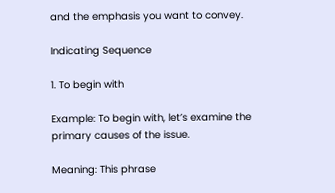and the emphasis you want to convey.

Indicating Sequence

1. To begin with

Example: To begin with, let’s examine the primary causes of the issue.

Meaning: This phrase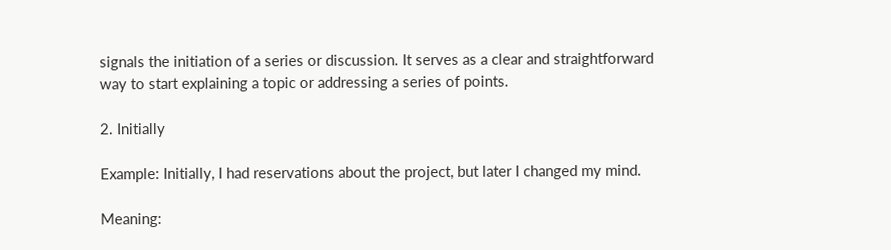signals the initiation of a series or discussion. It serves as a clear and straightforward way to start explaining a topic or addressing a series of points.

2. Initially

Example: Initially, I had reservations about the project, but later I changed my mind.

Meaning: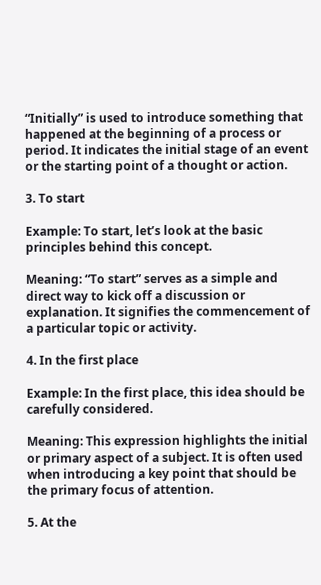“Initially” is used to introduce something that happened at the beginning of a process or period. It indicates the initial stage of an event or the starting point of a thought or action.

3. To start

Example: To start, let’s look at the basic principles behind this concept.

Meaning: “To start” serves as a simple and direct way to kick off a discussion or explanation. It signifies the commencement of a particular topic or activity.

4. In the first place

Example: In the first place, this idea should be carefully considered.

Meaning: This expression highlights the initial or primary aspect of a subject. It is often used when introducing a key point that should be the primary focus of attention.

5. At the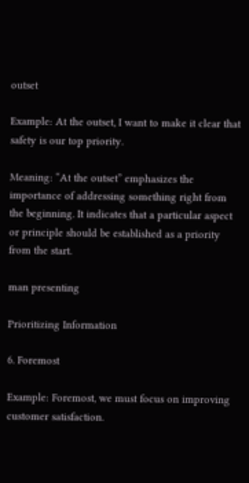outset

Example: At the outset, I want to make it clear that safety is our top priority.

Meaning: “At the outset” emphasizes the importance of addressing something right from the beginning. It indicates that a particular aspect or principle should be established as a priority from the start.

man presenting

Prioritizing Information

6. Foremost

Example: Foremost, we must focus on improving customer satisfaction.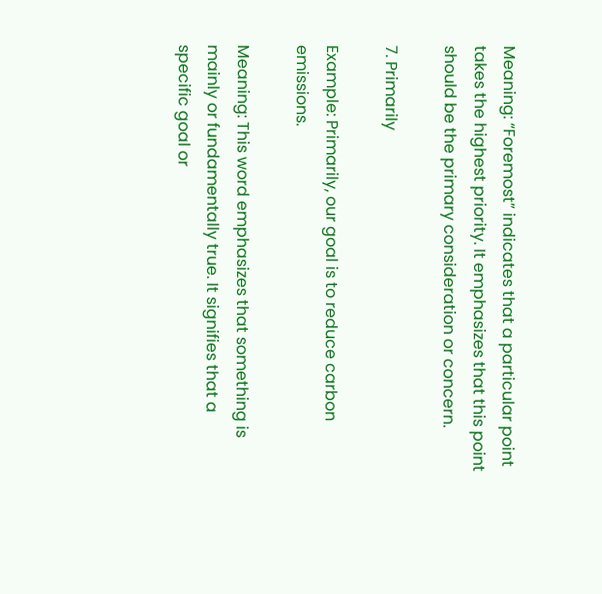Meaning: “Foremost” indicates that a particular point takes the highest priority. It emphasizes that this point should be the primary consideration or concern.

7. Primarily

Example: Primarily, our goal is to reduce carbon emissions.

Meaning: This word emphasizes that something is mainly or fundamentally true. It signifies that a specific goal or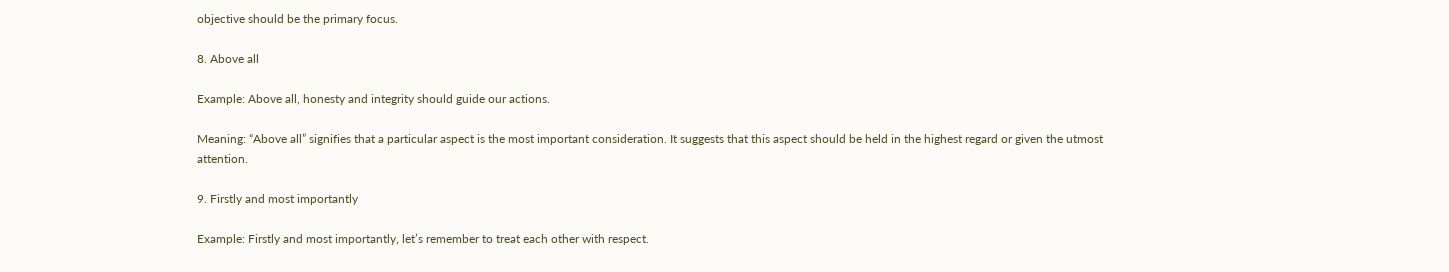objective should be the primary focus.

8. Above all

Example: Above all, honesty and integrity should guide our actions.

Meaning: “Above all” signifies that a particular aspect is the most important consideration. It suggests that this aspect should be held in the highest regard or given the utmost attention.

9. Firstly and most importantly

Example: Firstly and most importantly, let’s remember to treat each other with respect.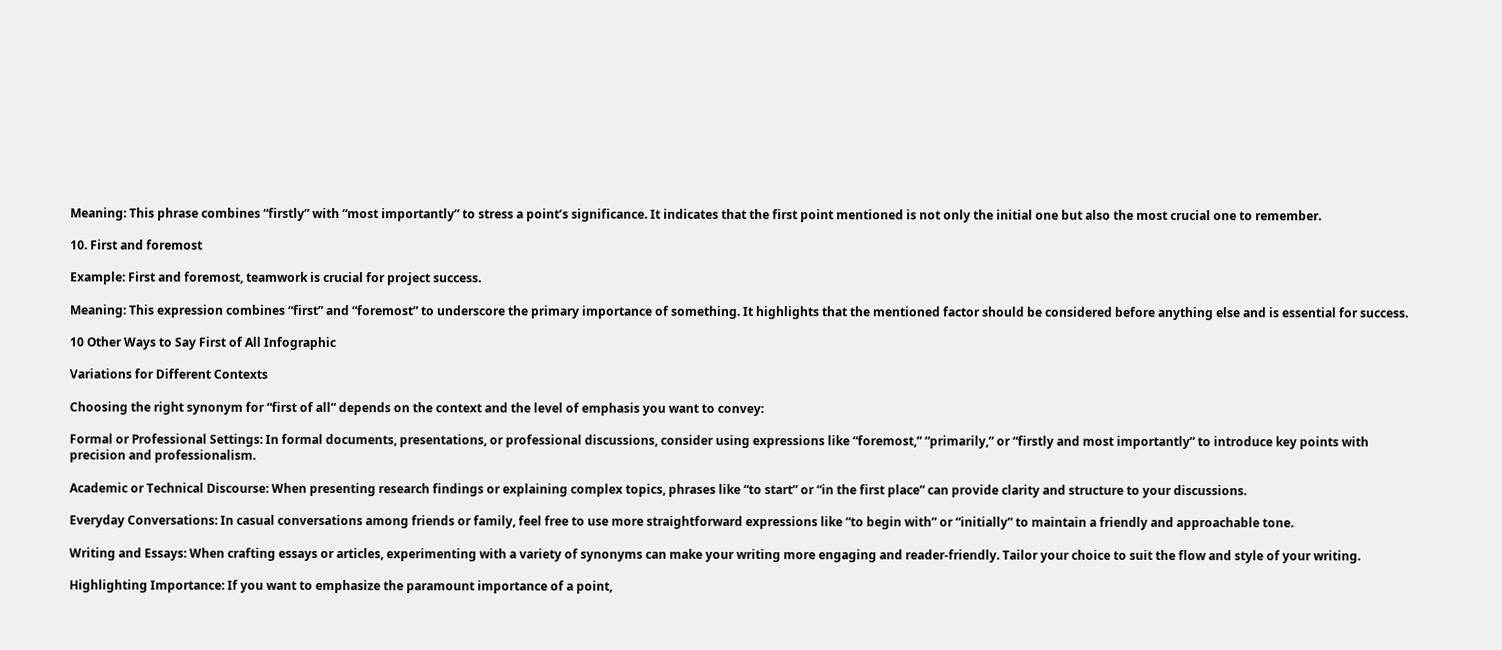Meaning: This phrase combines “firstly” with “most importantly” to stress a point’s significance. It indicates that the first point mentioned is not only the initial one but also the most crucial one to remember.

10. First and foremost

Example: First and foremost, teamwork is crucial for project success.

Meaning: This expression combines “first” and “foremost” to underscore the primary importance of something. It highlights that the mentioned factor should be considered before anything else and is essential for success.

10 Other Ways to Say First of All Infographic

Variations for Different Contexts

Choosing the right synonym for “first of all” depends on the context and the level of emphasis you want to convey:

Formal or Professional Settings: In formal documents, presentations, or professional discussions, consider using expressions like “foremost,” “primarily,” or “firstly and most importantly” to introduce key points with precision and professionalism.

Academic or Technical Discourse: When presenting research findings or explaining complex topics, phrases like “to start” or “in the first place” can provide clarity and structure to your discussions.

Everyday Conversations: In casual conversations among friends or family, feel free to use more straightforward expressions like “to begin with” or “initially” to maintain a friendly and approachable tone.

Writing and Essays: When crafting essays or articles, experimenting with a variety of synonyms can make your writing more engaging and reader-friendly. Tailor your choice to suit the flow and style of your writing.

Highlighting Importance: If you want to emphasize the paramount importance of a point,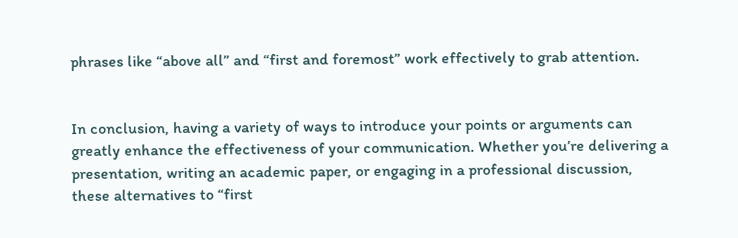phrases like “above all” and “first and foremost” work effectively to grab attention.


In conclusion, having a variety of ways to introduce your points or arguments can greatly enhance the effectiveness of your communication. Whether you’re delivering a presentation, writing an academic paper, or engaging in a professional discussion, these alternatives to “first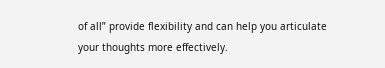of all” provide flexibility and can help you articulate your thoughts more effectively.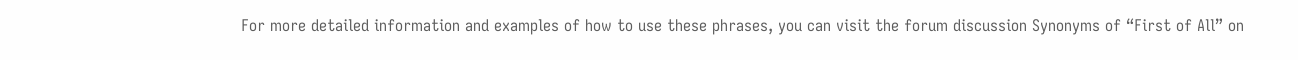For more detailed information and examples of how to use these phrases, you can visit the forum discussion Synonyms of “First of All” on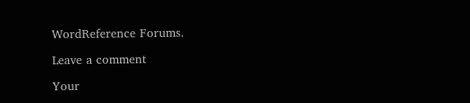WordReference Forums.

Leave a comment

Your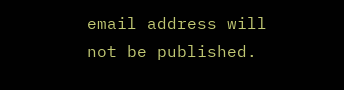email address will not be published.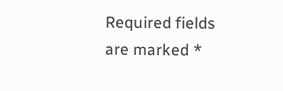Required fields are marked *